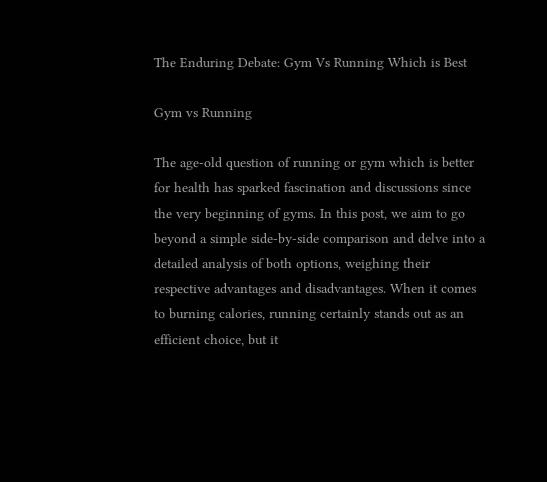The Enduring Debate: Gym Vs Running Which is Best

Gym vs Running

The age-old question of running or gym which is better for health has sparked fascination and discussions since the very beginning of gyms. In this post, we aim to go beyond a simple side-by-side comparison and delve into a detailed analysis of both options, weighing their respective advantages and disadvantages. When it comes to burning calories, running certainly stands out as an efficient choice, but it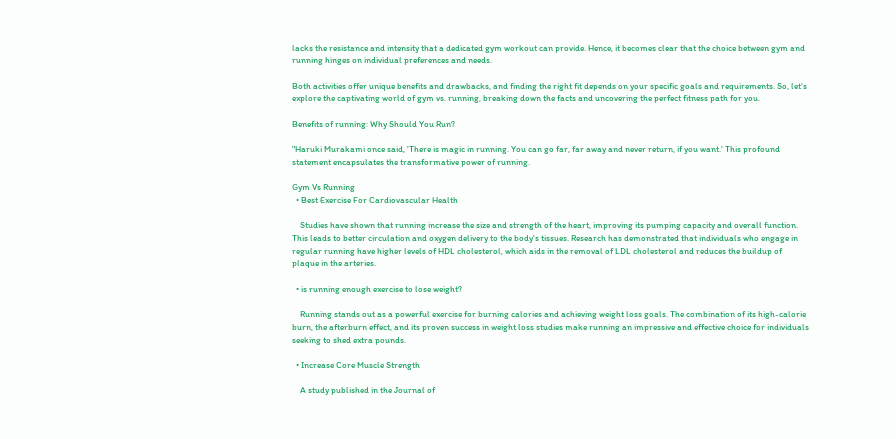lacks the resistance and intensity that a dedicated gym workout can provide. Hence, it becomes clear that the choice between gym and running hinges on individual preferences and needs.

Both activities offer unique benefits and drawbacks, and finding the right fit depends on your specific goals and requirements. So, let's explore the captivating world of gym vs. running, breaking down the facts and uncovering the perfect fitness path for you.

Benefits of running: Why Should You Run?

"Haruki Murakami once said, 'There is magic in running. You can go far, far away and never return, if you want.' This profound statement encapsulates the transformative power of running.

Gym Vs Running
  • Best Exercise For Cardiovascular Health

    Studies have shown that running increase the size and strength of the heart, improving its pumping capacity and overall function. This leads to better circulation and oxygen delivery to the body's tissues. Research has demonstrated that individuals who engage in regular running have higher levels of HDL cholesterol, which aids in the removal of LDL cholesterol and reduces the buildup of plaque in the arteries.

  • is running enough exercise to lose weight?

    Running stands out as a powerful exercise for burning calories and achieving weight loss goals. The combination of its high-calorie burn, the afterburn effect, and its proven success in weight loss studies make running an impressive and effective choice for individuals seeking to shed extra pounds.

  • Increase Core Muscle Strength

    A study published in the Journal of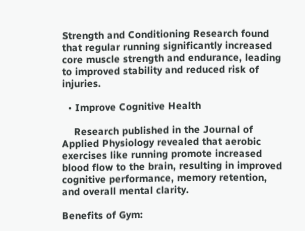Strength and Conditioning Research found that regular running significantly increased core muscle strength and endurance, leading to improved stability and reduced risk of injuries.

  • Improve Cognitive Health

    Research published in the Journal of Applied Physiology revealed that aerobic exercises like running promote increased blood flow to the brain, resulting in improved cognitive performance, memory retention, and overall mental clarity.

Benefits of Gym: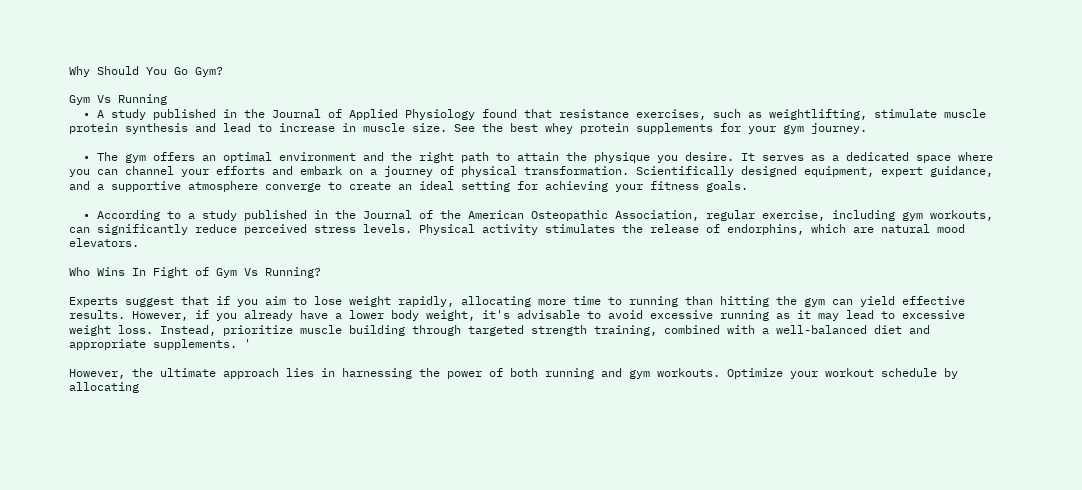Why Should You Go Gym?

Gym Vs Running
  • A study published in the Journal of Applied Physiology found that resistance exercises, such as weightlifting, stimulate muscle protein synthesis and lead to increase in muscle size. See the best whey protein supplements for your gym journey.

  • The gym offers an optimal environment and the right path to attain the physique you desire. It serves as a dedicated space where you can channel your efforts and embark on a journey of physical transformation. Scientifically designed equipment, expert guidance, and a supportive atmosphere converge to create an ideal setting for achieving your fitness goals.

  • According to a study published in the Journal of the American Osteopathic Association, regular exercise, including gym workouts, can significantly reduce perceived stress levels. Physical activity stimulates the release of endorphins, which are natural mood elevators.

Who Wins In Fight of Gym Vs Running?

Experts suggest that if you aim to lose weight rapidly, allocating more time to running than hitting the gym can yield effective results. However, if you already have a lower body weight, it's advisable to avoid excessive running as it may lead to excessive weight loss. Instead, prioritize muscle building through targeted strength training, combined with a well-balanced diet and appropriate supplements. '

However, the ultimate approach lies in harnessing the power of both running and gym workouts. Optimize your workout schedule by allocating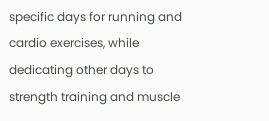specific days for running and cardio exercises, while dedicating other days to strength training and muscle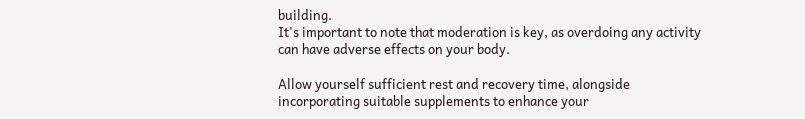building.
It's important to note that moderation is key, as overdoing any activity can have adverse effects on your body.

Allow yourself sufficient rest and recovery time, alongside incorporating suitable supplements to enhance your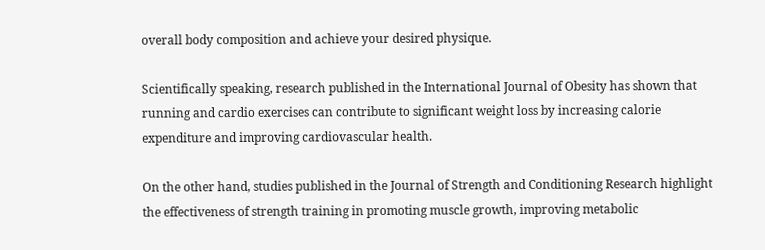overall body composition and achieve your desired physique.

Scientifically speaking, research published in the International Journal of Obesity has shown that running and cardio exercises can contribute to significant weight loss by increasing calorie expenditure and improving cardiovascular health.

On the other hand, studies published in the Journal of Strength and Conditioning Research highlight the effectiveness of strength training in promoting muscle growth, improving metabolic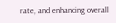rate, and enhancing overall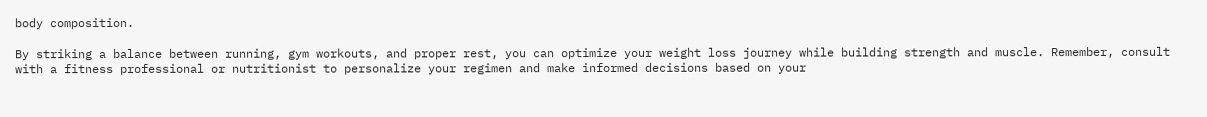body composition.

By striking a balance between running, gym workouts, and proper rest, you can optimize your weight loss journey while building strength and muscle. Remember, consult with a fitness professional or nutritionist to personalize your regimen and make informed decisions based on your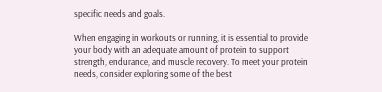specific needs and goals.

When engaging in workouts or running, it is essential to provide your body with an adequate amount of protein to support strength, endurance, and muscle recovery. To meet your protein needs, consider exploring some of the best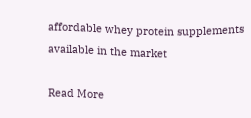affordable whey protein supplements available in the market

Read More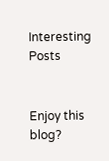Interesting Posts


Enjoy this blog?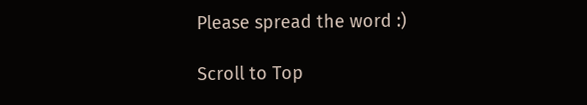Please spread the word :)

Scroll to Top